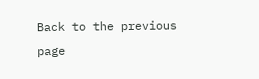Back to the previous page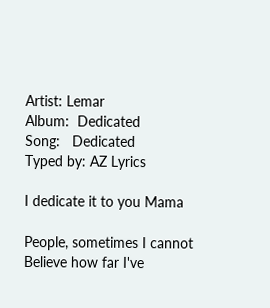Artist: Lemar
Album:  Dedicated
Song:   Dedicated
Typed by: AZ Lyrics

I dedicate it to you Mama

People, sometimes I cannot
Believe how far I've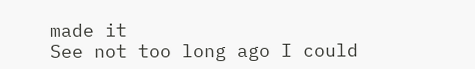made it
See not too long ago I could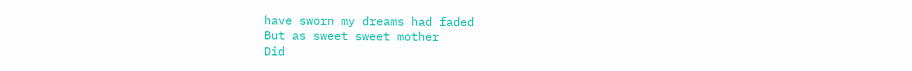have sworn my dreams had faded
But as sweet sweet mother
Did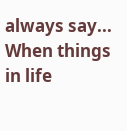always say...
When things in life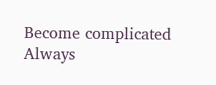Become complicated
Always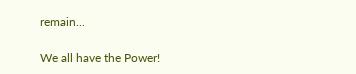remain...

We all have the Power!